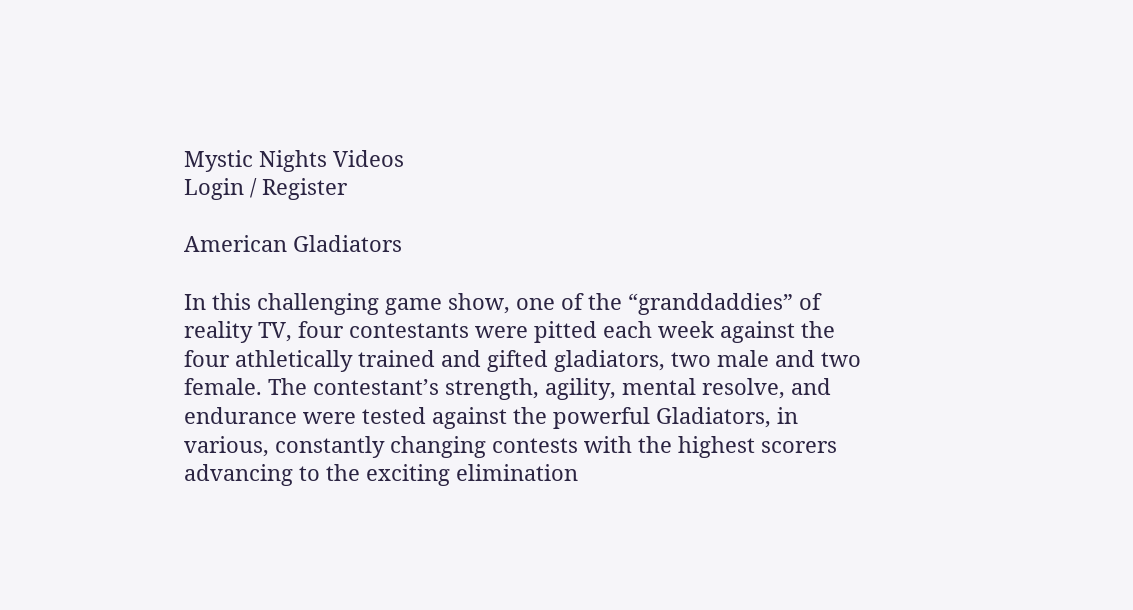Mystic Nights Videos
Login / Register

American Gladiators

In this challenging game show, one of the “granddaddies” of reality TV, four contestants were pitted each week against the four athletically trained and gifted gladiators, two male and two female. The contestant’s strength, agility, mental resolve, and endurance were tested against the powerful Gladiators, in various, constantly changing contests with the highest scorers advancing to the exciting elimination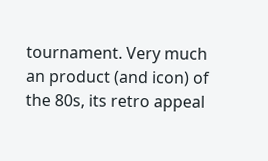tournament. Very much an product (and icon) of the 80s, its retro appeal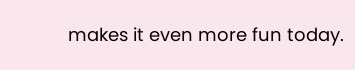makes it even more fun today.